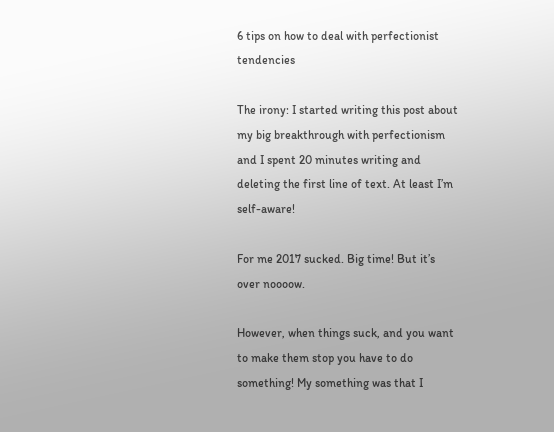6 tips on how to deal with perfectionist tendencies

The irony: I started writing this post about my big breakthrough with perfectionism and I spent 20 minutes writing and deleting the first line of text. At least I’m self-aware!

For me 2017 sucked. Big time! But it’s over noooow.

However, when things suck, and you want to make them stop you have to do something! My something was that I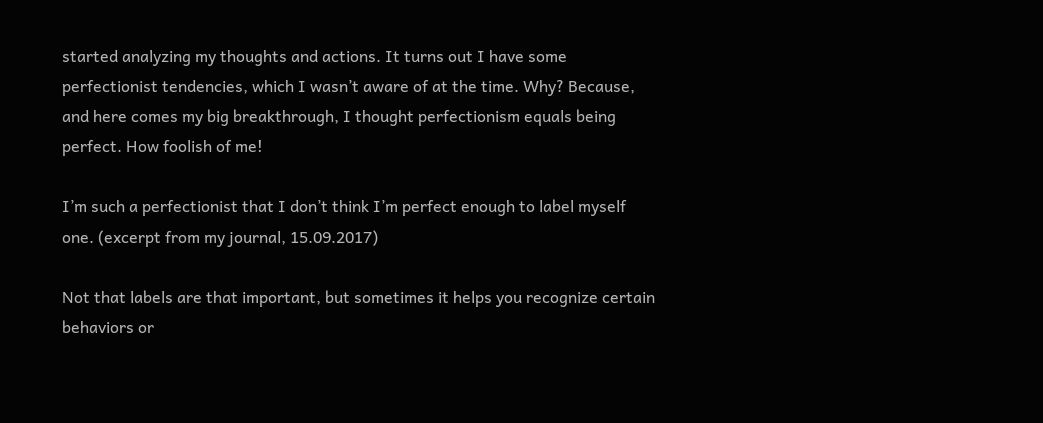started analyzing my thoughts and actions. It turns out I have some perfectionist tendencies, which I wasn’t aware of at the time. Why? Because, and here comes my big breakthrough, I thought perfectionism equals being perfect. How foolish of me!

I’m such a perfectionist that I don’t think I’m perfect enough to label myself one. (excerpt from my journal, 15.09.2017)

Not that labels are that important, but sometimes it helps you recognize certain behaviors or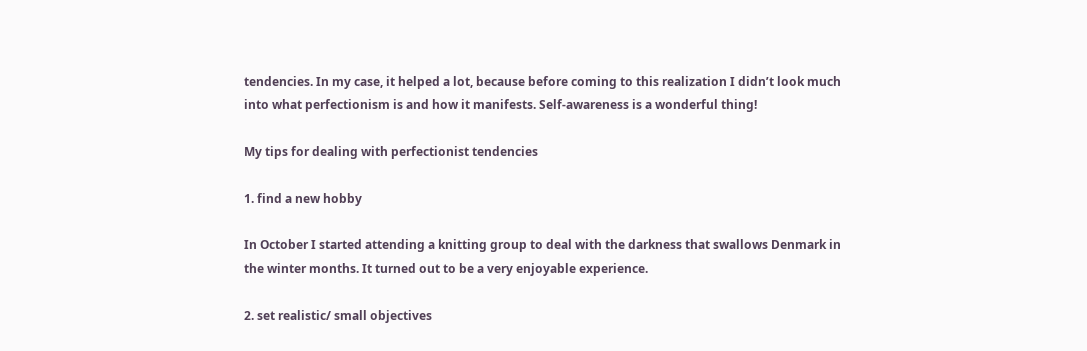tendencies. In my case, it helped a lot, because before coming to this realization I didn’t look much into what perfectionism is and how it manifests. Self-awareness is a wonderful thing!

My tips for dealing with perfectionist tendencies

1. find a new hobby

In October I started attending a knitting group to deal with the darkness that swallows Denmark in the winter months. It turned out to be a very enjoyable experience.

2. set realistic/ small objectives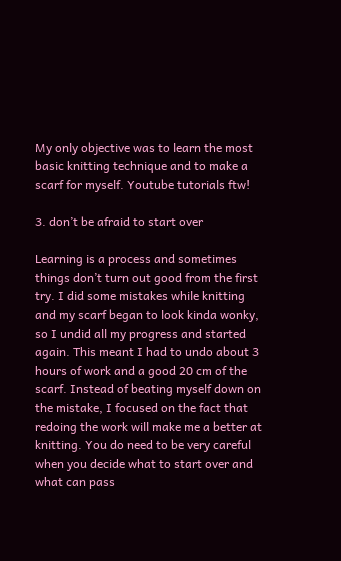My only objective was to learn the most basic knitting technique and to make a scarf for myself. Youtube tutorials ftw!

3. don’t be afraid to start over

Learning is a process and sometimes things don’t turn out good from the first try. I did some mistakes while knitting and my scarf began to look kinda wonky, so I undid all my progress and started again. This meant I had to undo about 3 hours of work and a good 20 cm of the scarf. Instead of beating myself down on the mistake, I focused on the fact that redoing the work will make me a better at knitting. You do need to be very careful when you decide what to start over and what can pass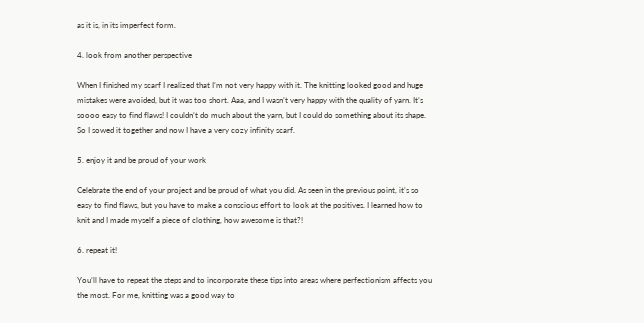as it is, in its imperfect form.

4. look from another perspective

When I finished my scarf I realized that I’m not very happy with it. The knitting looked good and huge mistakes were avoided, but it was too short. Aaa, and I wasn’t very happy with the quality of yarn. It’s soooo easy to find flaws! I couldn’t do much about the yarn, but I could do something about its shape. So I sowed it together and now I have a very cozy infinity scarf.

5. enjoy it and be proud of your work

Celebrate the end of your project and be proud of what you did. As seen in the previous point, it’s so easy to find flaws, but you have to make a conscious effort to look at the positives. I learned how to knit and I made myself a piece of clothing, how awesome is that?!

6. repeat it!

You’ll have to repeat the steps and to incorporate these tips into areas where perfectionism affects you the most. For me, knitting was a good way to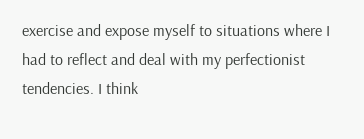exercise and expose myself to situations where I had to reflect and deal with my perfectionist tendencies. I think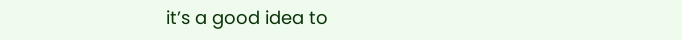it’s a good idea to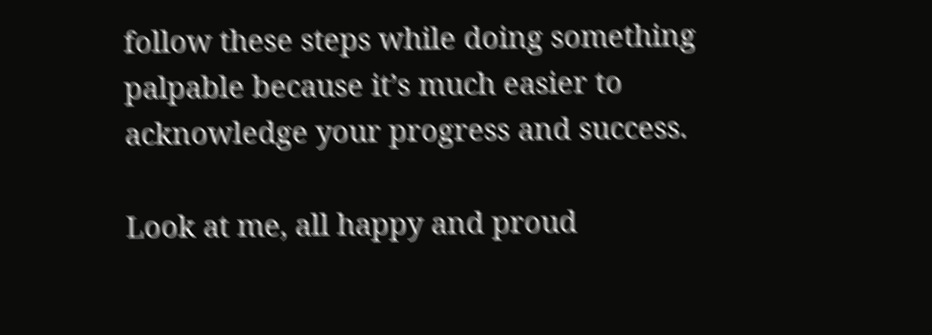follow these steps while doing something palpable because it’s much easier to acknowledge your progress and success.

Look at me, all happy and proud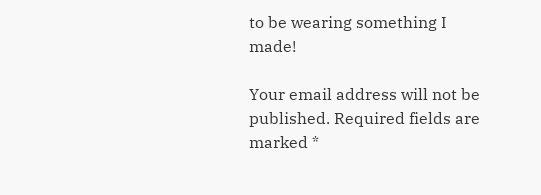to be wearing something I made!

Your email address will not be published. Required fields are marked *